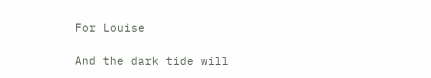For Louise

And the dark tide will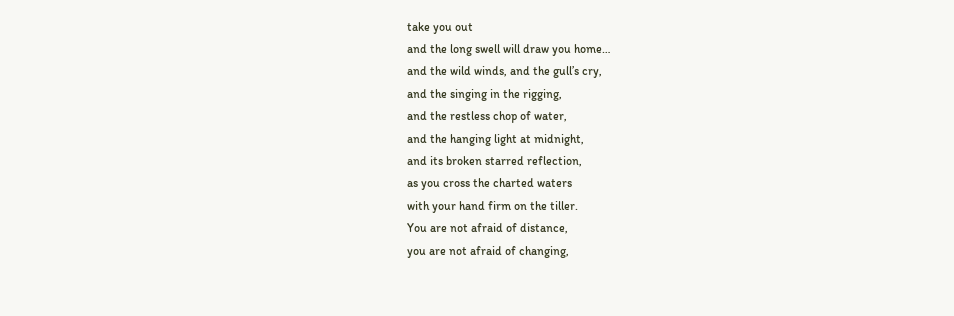take you out
and the long swell will draw you home…
and the wild winds, and the gull’s cry,
and the singing in the rigging,
and the restless chop of water,
and the hanging light at midnight,
and its broken starred reflection,
as you cross the charted waters
with your hand firm on the tiller.
You are not afraid of distance,
you are not afraid of changing,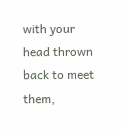with your head thrown back to meet them,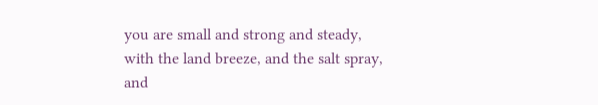you are small and strong and steady,
with the land breeze, and the salt spray,
and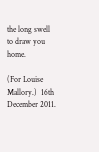the long swell to draw you home.

(For Louise Mallory.)  16th December 2011.